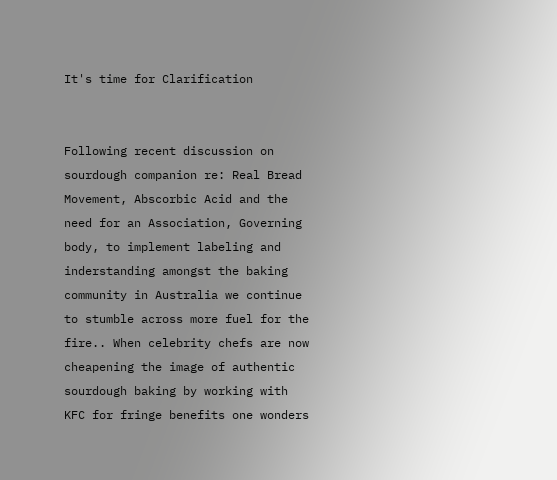It's time for Clarification


Following recent discussion on sourdough companion re: Real Bread Movement, Abscorbic Acid and the need for an Association, Governing body, to implement labeling and inderstanding amongst the baking community in Australia we continue to stumble across more fuel for the fire.. When celebrity chefs are now cheapening the image of authentic sourdough baking by working with KFC for fringe benefits one wonders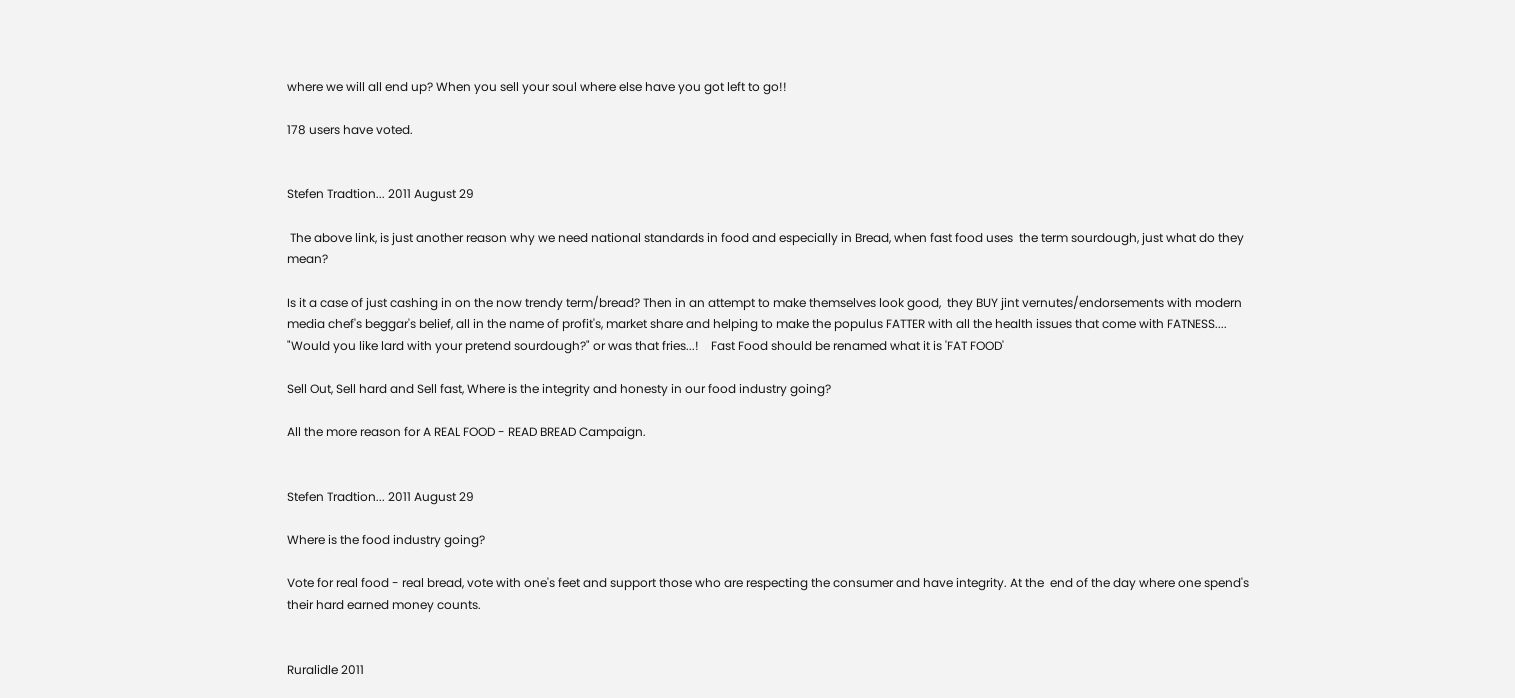where we will all end up? When you sell your soul where else have you got left to go!!

178 users have voted.


Stefen Tradtion... 2011 August 29

 The above link, is just another reason why we need national standards in food and especially in Bread, when fast food uses  the term sourdough, just what do they mean?

Is it a case of just cashing in on the now trendy term/bread? Then in an attempt to make themselves look good,  they BUY jint vernutes/endorsements with modern media chef's beggar's belief, all in the name of profit's, market share and helping to make the populus FATTER with all the health issues that come with FATNESS.... "Would you like lard with your pretend sourdough?" or was that fries...!    Fast Food should be renamed what it is 'FAT FOOD'

Sell Out, Sell hard and Sell fast, Where is the integrity and honesty in our food industry going?

All the more reason for A REAL FOOD - READ BREAD Campaign.


Stefen Tradtion... 2011 August 29

Where is the food industry going?

Vote for real food - real bread, vote with one's feet and support those who are respecting the consumer and have integrity. At the  end of the day where one spend's their hard earned money counts.


Ruralidle 2011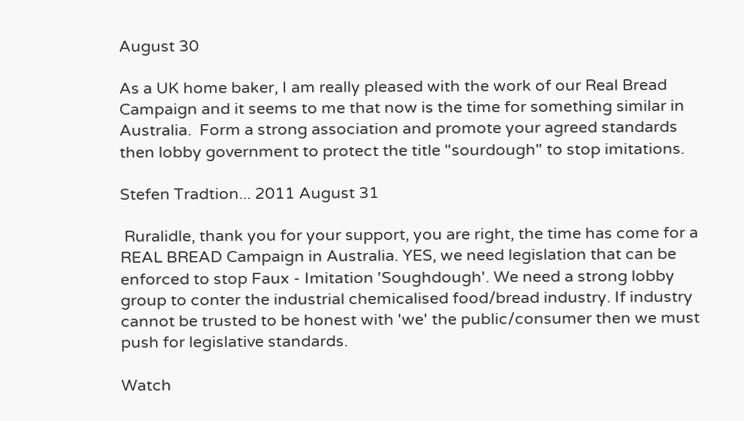August 30

As a UK home baker, I am really pleased with the work of our Real Bread Campaign and it seems to me that now is the time for something similar in Australia.  Form a strong association and promote your agreed standards then lobby government to protect the title "sourdough" to stop imitations.

Stefen Tradtion... 2011 August 31

 Ruralidle, thank you for your support, you are right, the time has come for a REAL BREAD Campaign in Australia. YES, we need legislation that can be enforced to stop Faux - Imitation 'Soughdough'. We need a strong lobby group to conter the industrial chemicalised food/bread industry. If industry cannot be trusted to be honest with 'we' the public/consumer then we must push for legislative standards.

Watch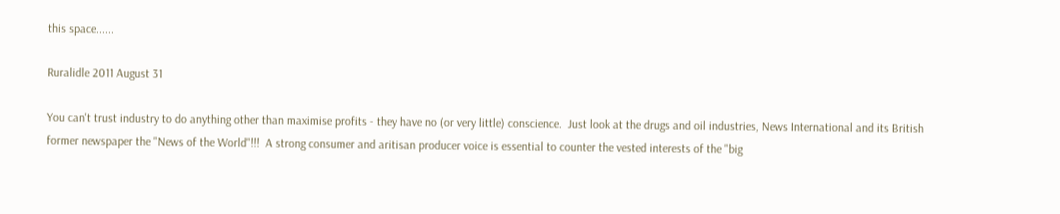this space......

Ruralidle 2011 August 31

You can't trust industry to do anything other than maximise profits - they have no (or very little) conscience.  Just look at the drugs and oil industries, News International and its British former newspaper the "News of the World"!!!  A strong consumer and aritisan producer voice is essential to counter the vested interests of the "big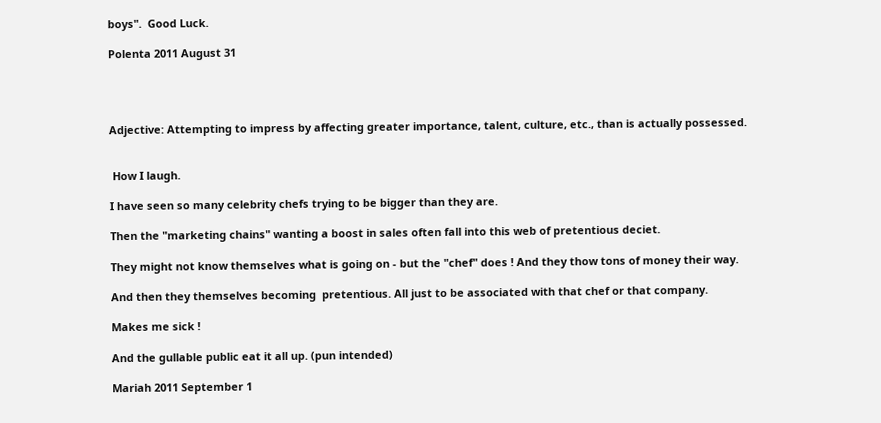boys".  Good Luck.

Polenta 2011 August 31




Adjective: Attempting to impress by affecting greater importance, talent, culture, etc., than is actually possessed.


 How I laugh.

I have seen so many celebrity chefs trying to be bigger than they are.

Then the "marketing chains" wanting a boost in sales often fall into this web of pretentious deciet.

They might not know themselves what is going on - but the "chef" does ! And they thow tons of money their way.

And then they themselves becoming  pretentious. All just to be associated with that chef or that company.

Makes me sick !

And the gullable public eat it all up. (pun intended)

Mariah 2011 September 1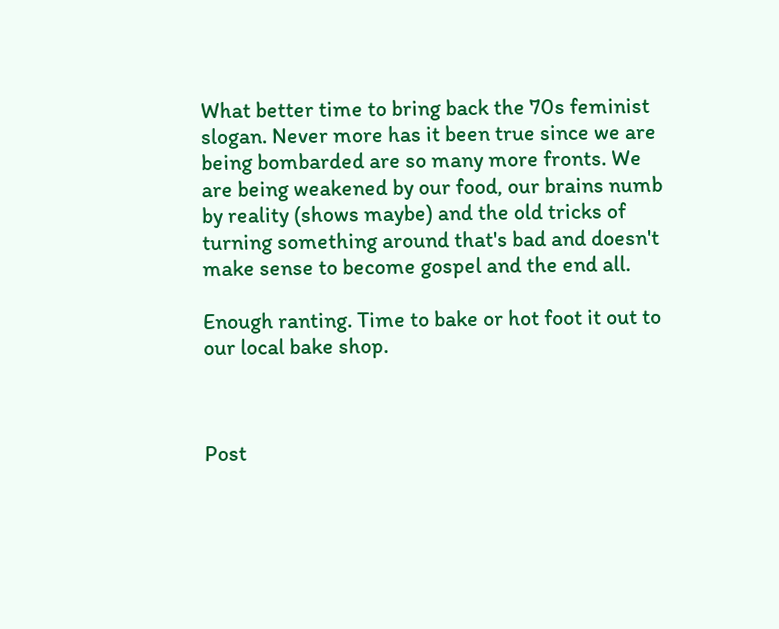What better time to bring back the 70s feminist slogan. Never more has it been true since we are being bombarded are so many more fronts. We are being weakened by our food, our brains numb by reality (shows maybe) and the old tricks of turning something around that's bad and doesn't make sense to become gospel and the end all.

Enough ranting. Time to bake or hot foot it out to our local bake shop.



Post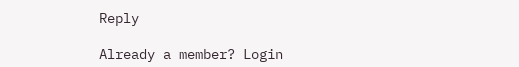Reply

Already a member? Login